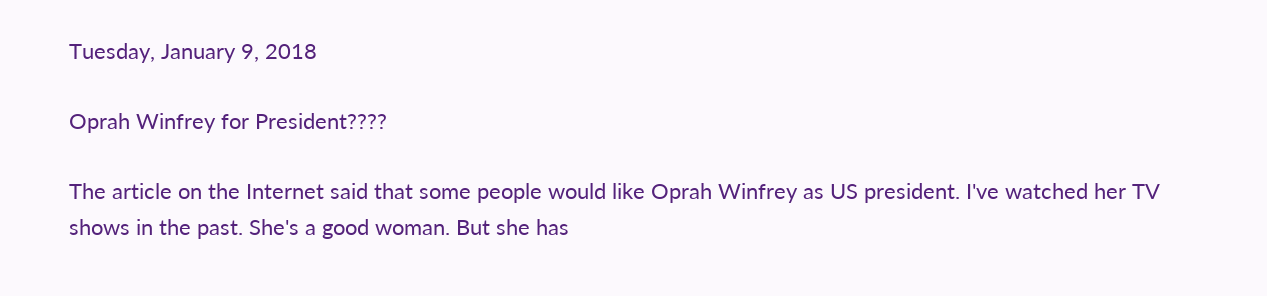Tuesday, January 9, 2018

Oprah Winfrey for President????

The article on the Internet said that some people would like Oprah Winfrey as US president. I've watched her TV shows in the past. She's a good woman. But she has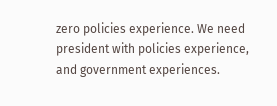zero policies experience. We need president with policies experience, and government experiences.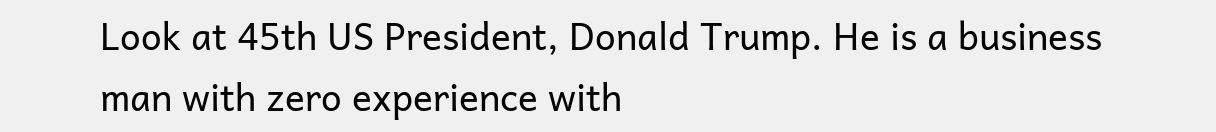Look at 45th US President, Donald Trump. He is a business man with zero experience with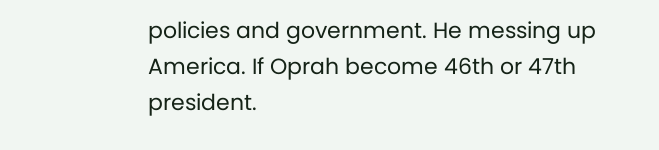policies and government. He messing up America. If Oprah become 46th or 47th president.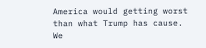America would getting worst than what Trump has cause. We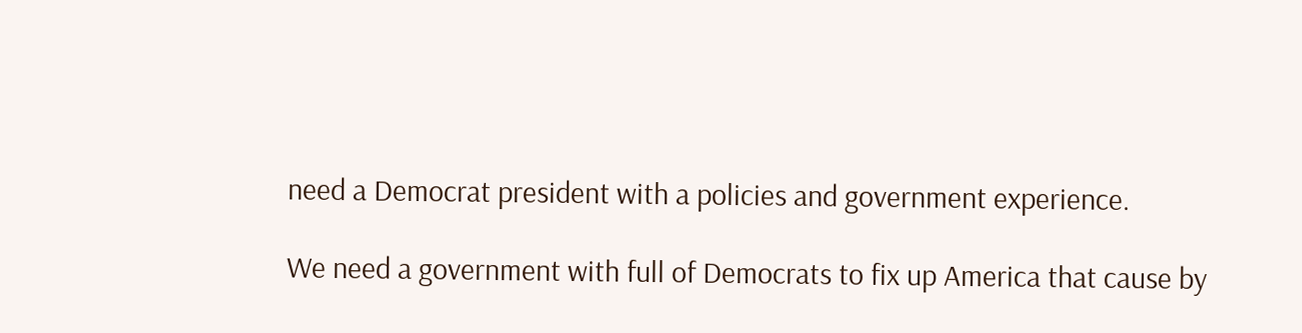need a Democrat president with a policies and government experience.

We need a government with full of Democrats to fix up America that cause by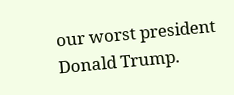our worst president Donald Trump.